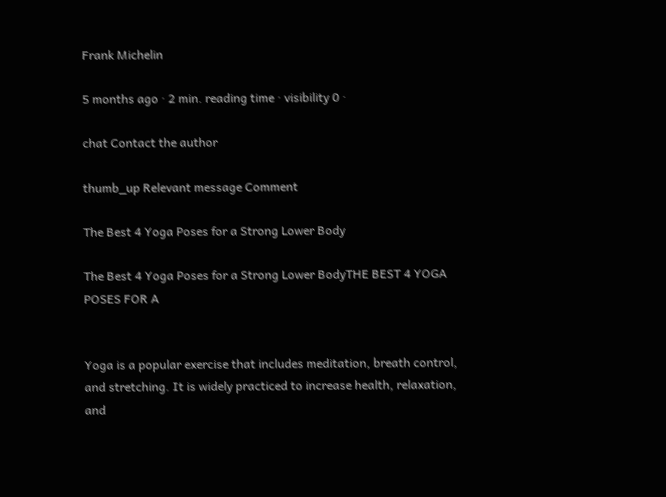Frank Michelin

5 months ago · 2 min. reading time · visibility 0 ·

chat Contact the author

thumb_up Relevant message Comment

The Best 4 Yoga Poses for a Strong Lower Body

The Best 4 Yoga Poses for a Strong Lower BodyTHE BEST 4 YOGA POSES FOR A


Yoga is a popular exercise that includes meditation, breath control, and stretching. It is widely practiced to increase health, relaxation, and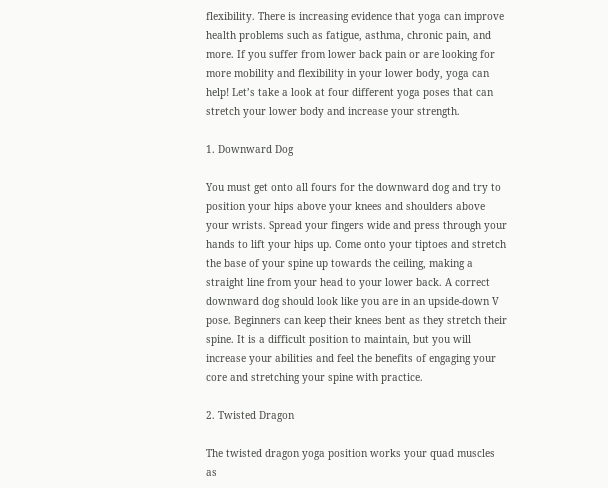flexibility. There is increasing evidence that yoga can improve health problems such as fatigue, asthma, chronic pain, and more. If you suffer from lower back pain or are looking for more mobility and flexibility in your lower body, yoga can help! Let’s take a look at four different yoga poses that can stretch your lower body and increase your strength.

1. Downward Dog

You must get onto all fours for the downward dog and try to position your hips above your knees and shoulders above your wrists. Spread your fingers wide and press through your hands to lift your hips up. Come onto your tiptoes and stretch the base of your spine up towards the ceiling, making a straight line from your head to your lower back. A correct downward dog should look like you are in an upside-down V pose. Beginners can keep their knees bent as they stretch their spine. It is a difficult position to maintain, but you will increase your abilities and feel the benefits of engaging your core and stretching your spine with practice.

2. Twisted Dragon

The twisted dragon yoga position works your quad muscles as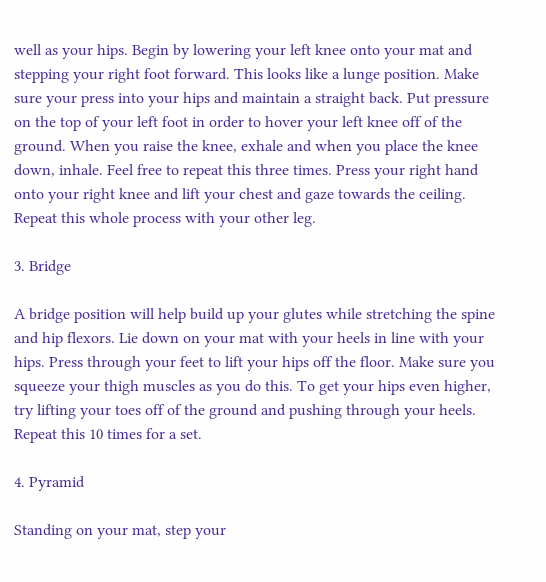well as your hips. Begin by lowering your left knee onto your mat and stepping your right foot forward. This looks like a lunge position. Make sure your press into your hips and maintain a straight back. Put pressure on the top of your left foot in order to hover your left knee off of the ground. When you raise the knee, exhale and when you place the knee down, inhale. Feel free to repeat this three times. Press your right hand onto your right knee and lift your chest and gaze towards the ceiling. Repeat this whole process with your other leg.

3. Bridge

A bridge position will help build up your glutes while stretching the spine and hip flexors. Lie down on your mat with your heels in line with your hips. Press through your feet to lift your hips off the floor. Make sure you squeeze your thigh muscles as you do this. To get your hips even higher, try lifting your toes off of the ground and pushing through your heels. Repeat this 10 times for a set.

4. Pyramid

Standing on your mat, step your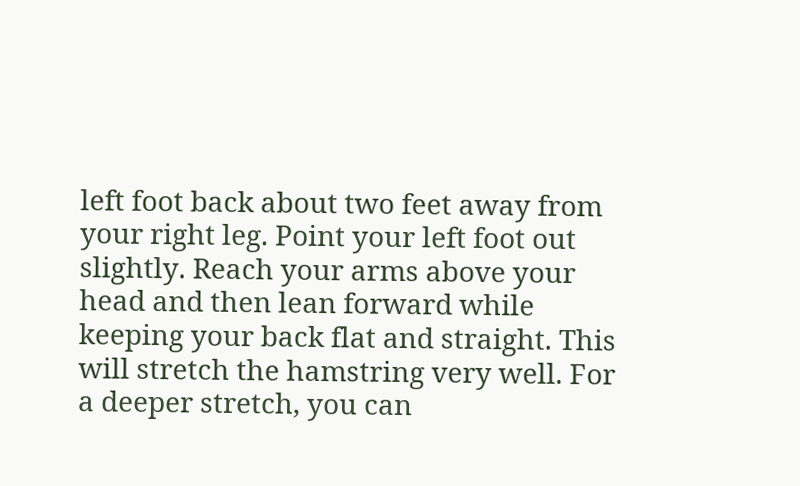left foot back about two feet away from your right leg. Point your left foot out slightly. Reach your arms above your head and then lean forward while keeping your back flat and straight. This will stretch the hamstring very well. For a deeper stretch, you can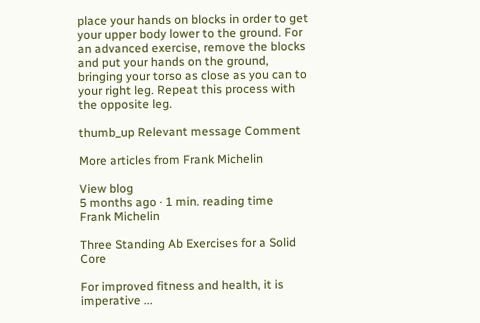place your hands on blocks in order to get your upper body lower to the ground. For an advanced exercise, remove the blocks and put your hands on the ground, bringing your torso as close as you can to your right leg. Repeat this process with the opposite leg.

thumb_up Relevant message Comment

More articles from Frank Michelin

View blog
5 months ago · 1 min. reading time
Frank Michelin

Three Standing Ab Exercises for a Solid Core

For improved fitness and health, it is imperative ...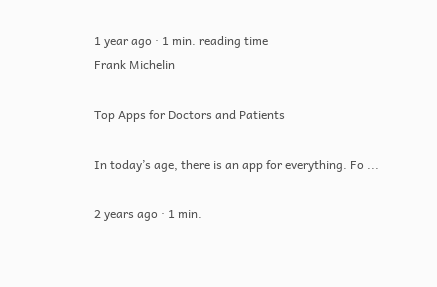1 year ago · 1 min. reading time
Frank Michelin

Top Apps for Doctors and Patients

In today’s age, there is an app for everything. Fo ...

2 years ago · 1 min.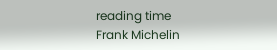reading time
Frank Michelin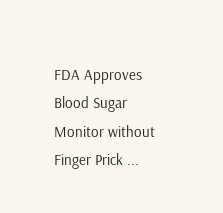FDA Approves Blood Sugar Monitor without Finger Prick ...